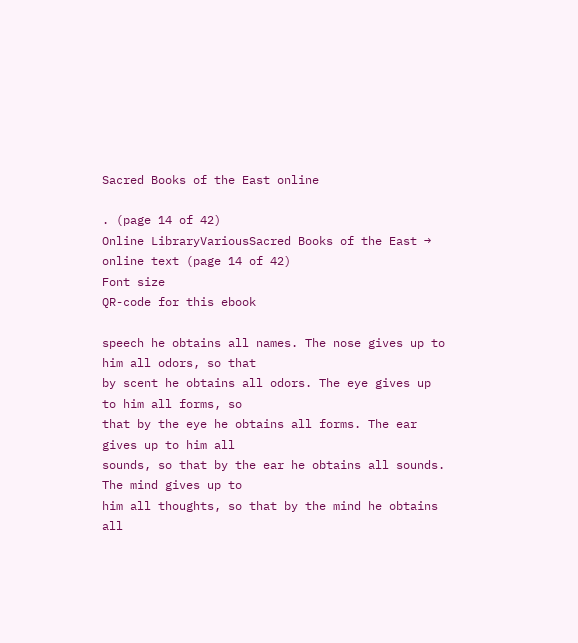Sacred Books of the East online

. (page 14 of 42)
Online LibraryVariousSacred Books of the East → online text (page 14 of 42)
Font size
QR-code for this ebook

speech he obtains all names. The nose gives up to him all odors, so that
by scent he obtains all odors. The eye gives up to him all forms, so
that by the eye he obtains all forms. The ear gives up to him all
sounds, so that by the ear he obtains all sounds. The mind gives up to
him all thoughts, so that by the mind he obtains all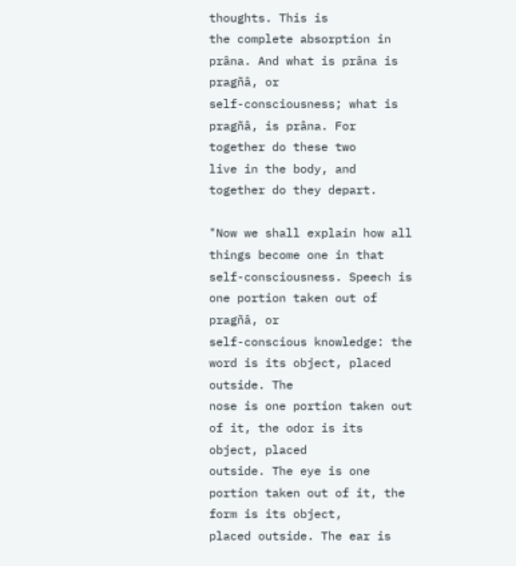thoughts. This is
the complete absorption in prâna. And what is prâna is pragñâ, or
self-consciousness; what is pragñâ, is prâna. For together do these two
live in the body, and together do they depart.

"Now we shall explain how all things become one in that
self-consciousness. Speech is one portion taken out of pragñâ, or
self-conscious knowledge: the word is its object, placed outside. The
nose is one portion taken out of it, the odor is its object, placed
outside. The eye is one portion taken out of it, the form is its object,
placed outside. The ear is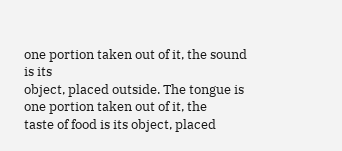one portion taken out of it, the sound is its
object, placed outside. The tongue is one portion taken out of it, the
taste of food is its object, placed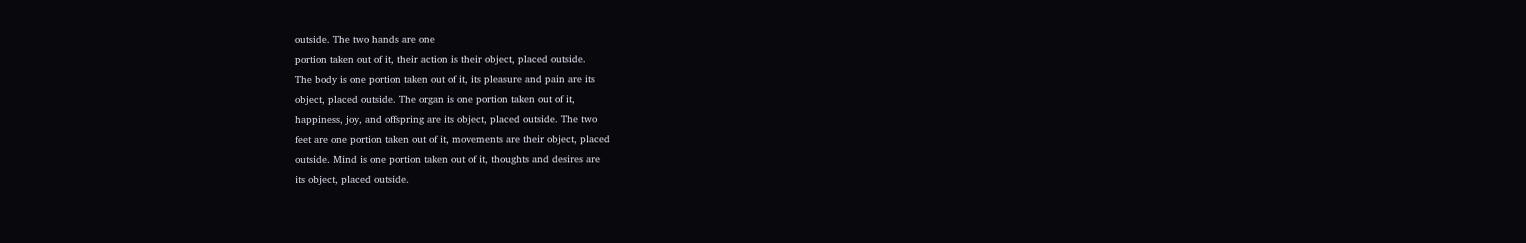outside. The two hands are one
portion taken out of it, their action is their object, placed outside.
The body is one portion taken out of it, its pleasure and pain are its
object, placed outside. The organ is one portion taken out of it,
happiness, joy, and offspring are its object, placed outside. The two
feet are one portion taken out of it, movements are their object, placed
outside. Mind is one portion taken out of it, thoughts and desires are
its object, placed outside.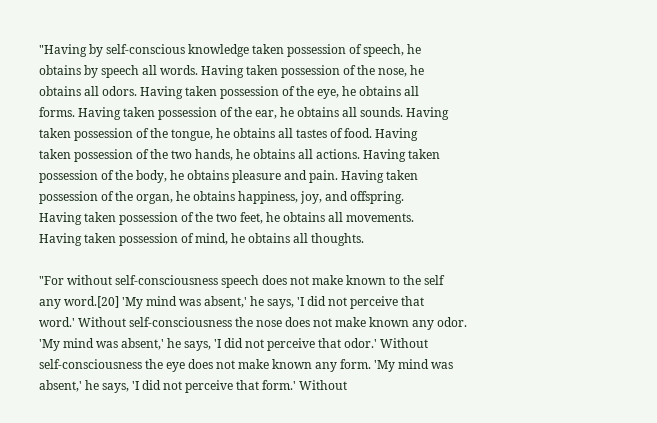"Having by self-conscious knowledge taken possession of speech, he
obtains by speech all words. Having taken possession of the nose, he
obtains all odors. Having taken possession of the eye, he obtains all
forms. Having taken possession of the ear, he obtains all sounds. Having
taken possession of the tongue, he obtains all tastes of food. Having
taken possession of the two hands, he obtains all actions. Having taken
possession of the body, he obtains pleasure and pain. Having taken
possession of the organ, he obtains happiness, joy, and offspring.
Having taken possession of the two feet, he obtains all movements.
Having taken possession of mind, he obtains all thoughts.

"For without self-consciousness speech does not make known to the self
any word.[20] 'My mind was absent,' he says, 'I did not perceive that
word.' Without self-consciousness the nose does not make known any odor.
'My mind was absent,' he says, 'I did not perceive that odor.' Without
self-consciousness the eye does not make known any form. 'My mind was
absent,' he says, 'I did not perceive that form.' Without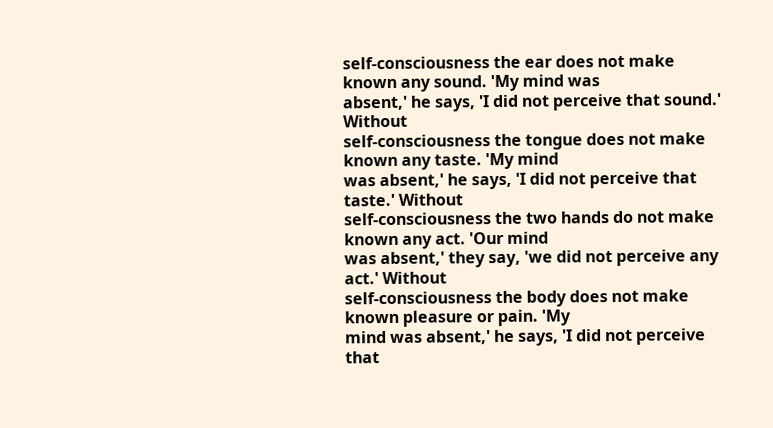self-consciousness the ear does not make known any sound. 'My mind was
absent,' he says, 'I did not perceive that sound.' Without
self-consciousness the tongue does not make known any taste. 'My mind
was absent,' he says, 'I did not perceive that taste.' Without
self-consciousness the two hands do not make known any act. 'Our mind
was absent,' they say, 'we did not perceive any act.' Without
self-consciousness the body does not make known pleasure or pain. 'My
mind was absent,' he says, 'I did not perceive that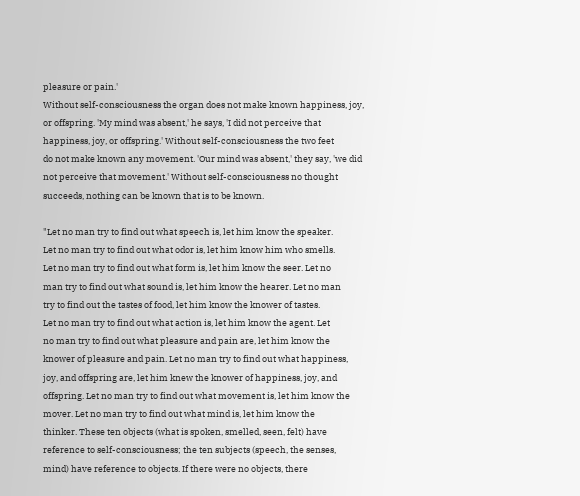pleasure or pain.'
Without self-consciousness the organ does not make known happiness, joy,
or offspring. 'My mind was absent,' he says, 'I did not perceive that
happiness, joy, or offspring.' Without self-consciousness the two feet
do not make known any movement. 'Our mind was absent,' they say, 'we did
not perceive that movement.' Without self-consciousness no thought
succeeds, nothing can be known that is to be known.

"Let no man try to find out what speech is, let him know the speaker.
Let no man try to find out what odor is, let him know him who smells.
Let no man try to find out what form is, let him know the seer. Let no
man try to find out what sound is, let him know the hearer. Let no man
try to find out the tastes of food, let him know the knower of tastes.
Let no man try to find out what action is, let him know the agent. Let
no man try to find out what pleasure and pain are, let him know the
knower of pleasure and pain. Let no man try to find out what happiness,
joy, and offspring are, let him knew the knower of happiness, joy, and
offspring. Let no man try to find out what movement is, let him know the
mover. Let no man try to find out what mind is, let him know the
thinker. These ten objects (what is spoken, smelled, seen, felt) have
reference to self-consciousness; the ten subjects (speech, the senses,
mind) have reference to objects. If there were no objects, there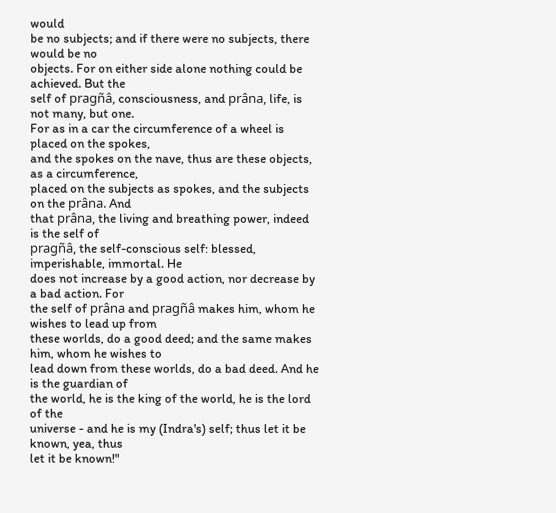would
be no subjects; and if there were no subjects, there would be no
objects. For on either side alone nothing could be achieved. But the
self of pragñâ, consciousness, and prâna, life, is not many, but one.
For as in a car the circumference of a wheel is placed on the spokes,
and the spokes on the nave, thus are these objects, as a circumference,
placed on the subjects as spokes, and the subjects on the prâna. And
that prâna, the living and breathing power, indeed is the self of
pragñâ, the self-conscious self: blessed, imperishable, immortal. He
does not increase by a good action, nor decrease by a bad action. For
the self of prâna and pragñâ makes him, whom he wishes to lead up from
these worlds, do a good deed; and the same makes him, whom he wishes to
lead down from these worlds, do a bad deed. And he is the guardian of
the world, he is the king of the world, he is the lord of the
universe - and he is my (Indra's) self; thus let it be known, yea, thus
let it be known!"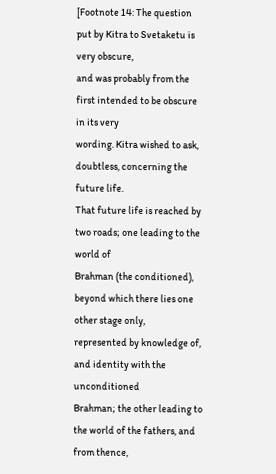[Footnote 14: The question put by Kitra to Svetaketu is very obscure,
and was probably from the first intended to be obscure in its very
wording. Kitra wished to ask, doubtless, concerning the future life.
That future life is reached by two roads; one leading to the world of
Brahman (the conditioned), beyond which there lies one other stage only,
represented by knowledge of, and identity with the unconditioned
Brahman; the other leading to the world of the fathers, and from thence,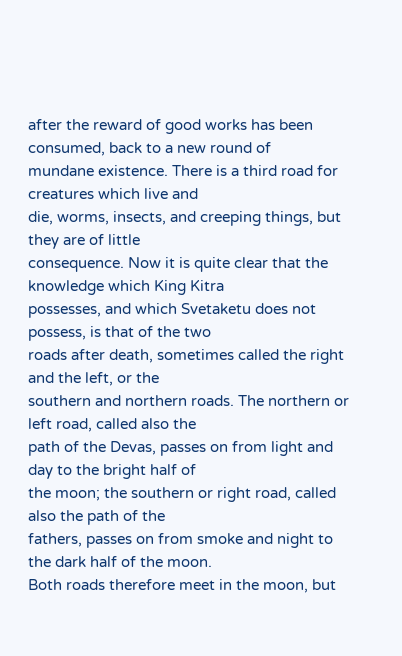after the reward of good works has been consumed, back to a new round of
mundane existence. There is a third road for creatures which live and
die, worms, insects, and creeping things, but they are of little
consequence. Now it is quite clear that the knowledge which King Kitra
possesses, and which Svetaketu does not possess, is that of the two
roads after death, sometimes called the right and the left, or the
southern and northern roads. The northern or left road, called also the
path of the Devas, passes on from light and day to the bright half of
the moon; the southern or right road, called also the path of the
fathers, passes on from smoke and night to the dark half of the moon.
Both roads therefore meet in the moon, but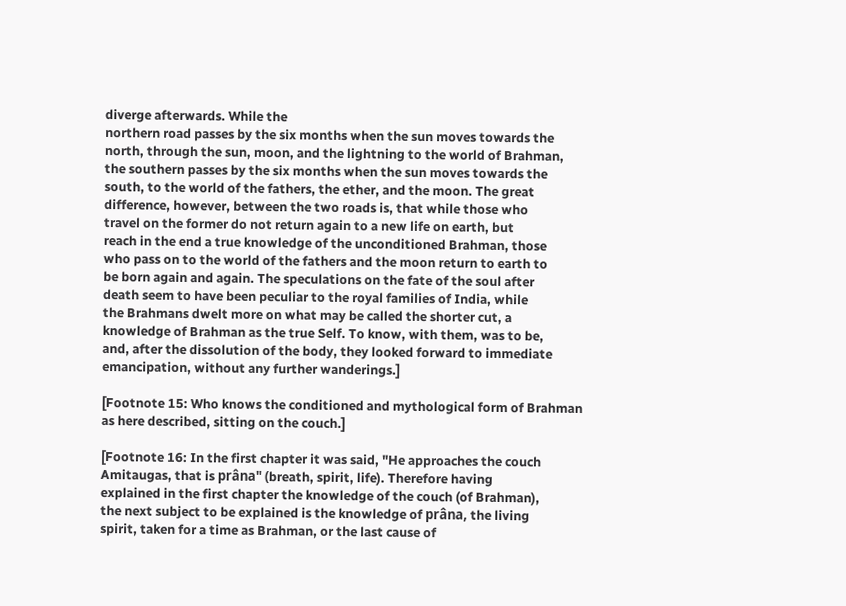diverge afterwards. While the
northern road passes by the six months when the sun moves towards the
north, through the sun, moon, and the lightning to the world of Brahman,
the southern passes by the six months when the sun moves towards the
south, to the world of the fathers, the ether, and the moon. The great
difference, however, between the two roads is, that while those who
travel on the former do not return again to a new life on earth, but
reach in the end a true knowledge of the unconditioned Brahman, those
who pass on to the world of the fathers and the moon return to earth to
be born again and again. The speculations on the fate of the soul after
death seem to have been peculiar to the royal families of India, while
the Brahmans dwelt more on what may be called the shorter cut, a
knowledge of Brahman as the true Self. To know, with them, was to be,
and, after the dissolution of the body, they looked forward to immediate
emancipation, without any further wanderings.]

[Footnote 15: Who knows the conditioned and mythological form of Brahman
as here described, sitting on the couch.]

[Footnote 16: In the first chapter it was said, "He approaches the couch
Amitaugas, that is prâna" (breath, spirit, life). Therefore having
explained in the first chapter the knowledge of the couch (of Brahman),
the next subject to be explained is the knowledge of prâna, the living
spirit, taken for a time as Brahman, or the last cause of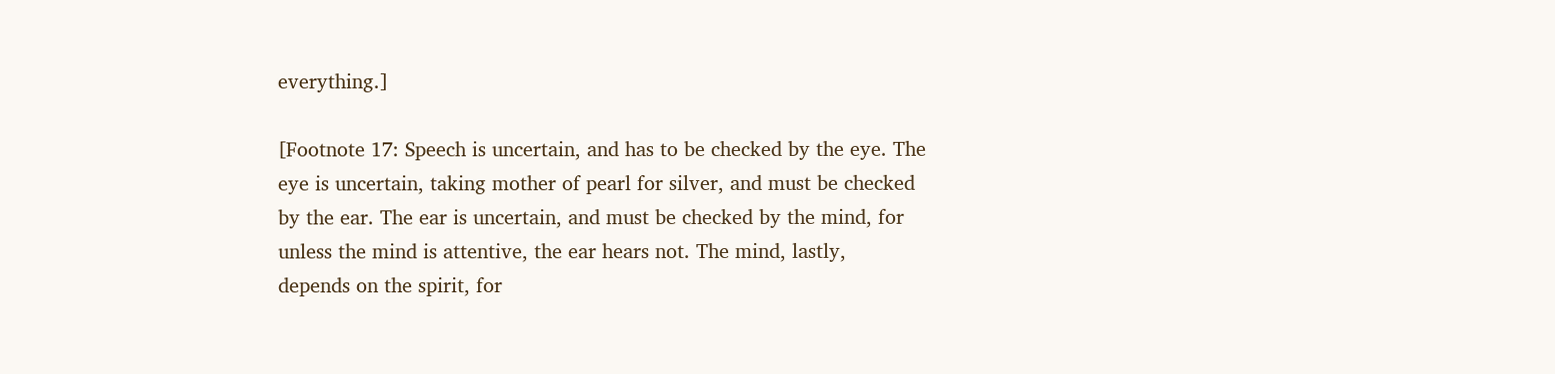everything.]

[Footnote 17: Speech is uncertain, and has to be checked by the eye. The
eye is uncertain, taking mother of pearl for silver, and must be checked
by the ear. The ear is uncertain, and must be checked by the mind, for
unless the mind is attentive, the ear hears not. The mind, lastly,
depends on the spirit, for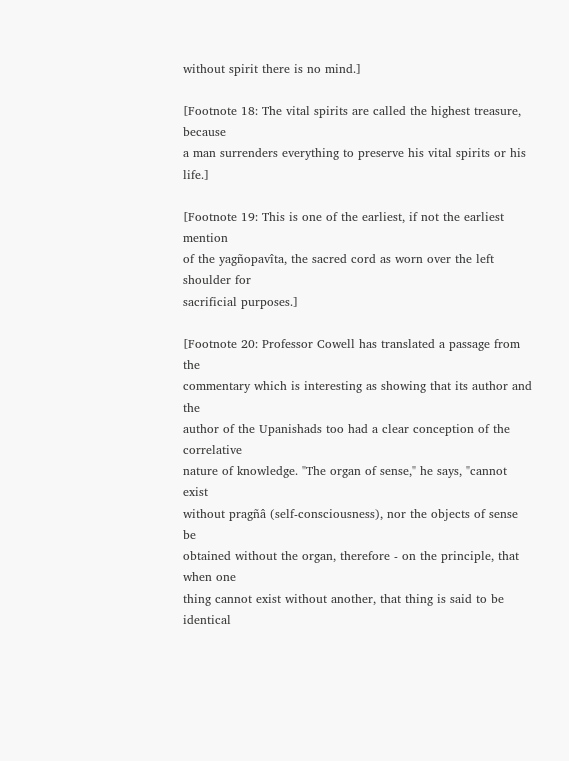without spirit there is no mind.]

[Footnote 18: The vital spirits are called the highest treasure, because
a man surrenders everything to preserve his vital spirits or his life.]

[Footnote 19: This is one of the earliest, if not the earliest mention
of the yagñopavîta, the sacred cord as worn over the left shoulder for
sacrificial purposes.]

[Footnote 20: Professor Cowell has translated a passage from the
commentary which is interesting as showing that its author and the
author of the Upanishads too had a clear conception of the correlative
nature of knowledge. "The organ of sense," he says, "cannot exist
without pragñâ (self-consciousness), nor the objects of sense be
obtained without the organ, therefore - on the principle, that when one
thing cannot exist without another, that thing is said to be identical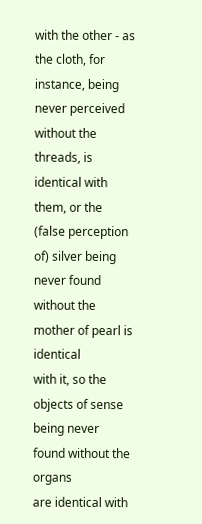with the other - as the cloth, for instance, being never perceived
without the threads, is identical with them, or the (false perception
of) silver being never found without the mother of pearl is identical
with it, so the objects of sense being never found without the organs
are identical with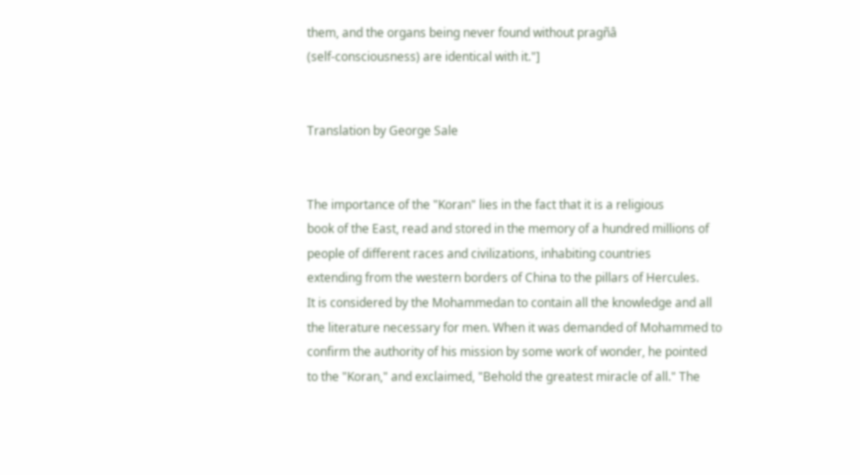them, and the organs being never found without pragñâ
(self-consciousness) are identical with it."]


Translation by George Sale


The importance of the "Koran" lies in the fact that it is a religious
book of the East, read and stored in the memory of a hundred millions of
people of different races and civilizations, inhabiting countries
extending from the western borders of China to the pillars of Hercules.
It is considered by the Mohammedan to contain all the knowledge and all
the literature necessary for men. When it was demanded of Mohammed to
confirm the authority of his mission by some work of wonder, he pointed
to the "Koran," and exclaimed, "Behold the greatest miracle of all." The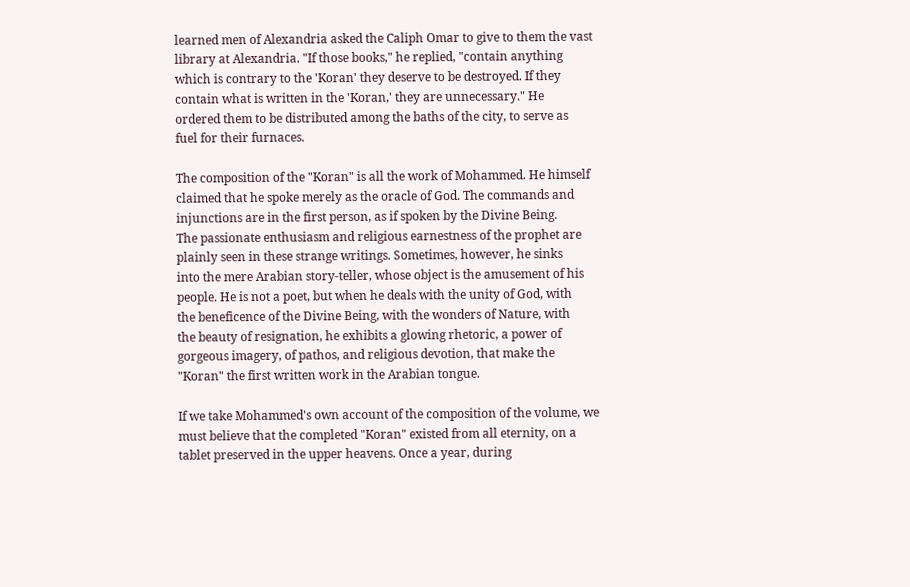learned men of Alexandria asked the Caliph Omar to give to them the vast
library at Alexandria. "If those books," he replied, "contain anything
which is contrary to the 'Koran' they deserve to be destroyed. If they
contain what is written in the 'Koran,' they are unnecessary." He
ordered them to be distributed among the baths of the city, to serve as
fuel for their furnaces.

The composition of the "Koran" is all the work of Mohammed. He himself
claimed that he spoke merely as the oracle of God. The commands and
injunctions are in the first person, as if spoken by the Divine Being.
The passionate enthusiasm and religious earnestness of the prophet are
plainly seen in these strange writings. Sometimes, however, he sinks
into the mere Arabian story-teller, whose object is the amusement of his
people. He is not a poet, but when he deals with the unity of God, with
the beneficence of the Divine Being, with the wonders of Nature, with
the beauty of resignation, he exhibits a glowing rhetoric, a power of
gorgeous imagery, of pathos, and religious devotion, that make the
"Koran" the first written work in the Arabian tongue.

If we take Mohammed's own account of the composition of the volume, we
must believe that the completed "Koran" existed from all eternity, on a
tablet preserved in the upper heavens. Once a year, during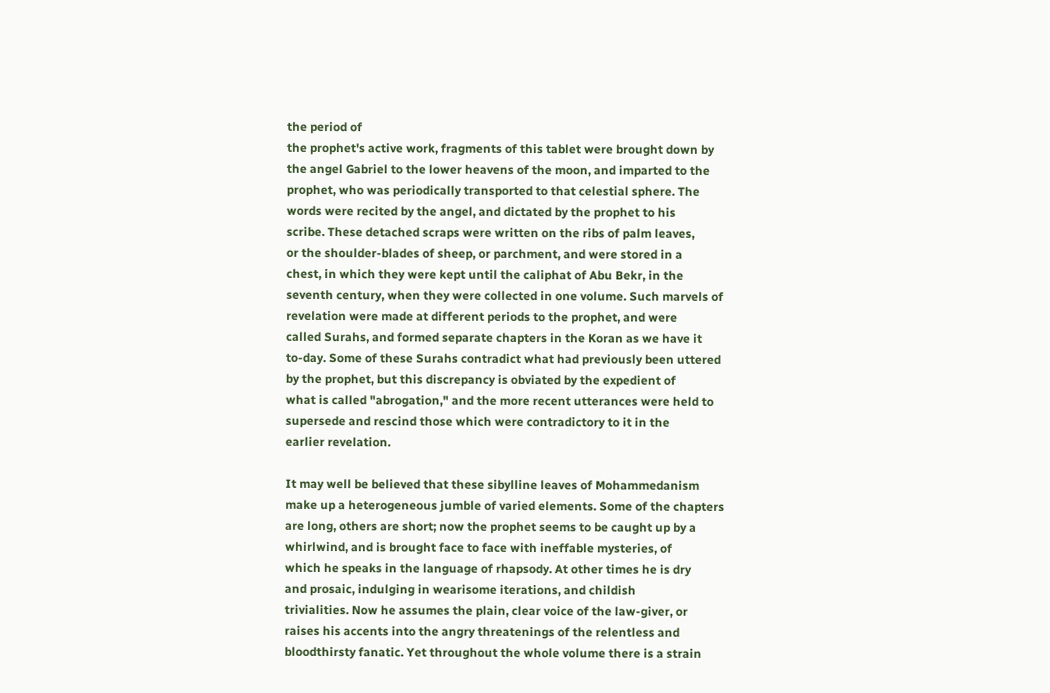the period of
the prophet's active work, fragments of this tablet were brought down by
the angel Gabriel to the lower heavens of the moon, and imparted to the
prophet, who was periodically transported to that celestial sphere. The
words were recited by the angel, and dictated by the prophet to his
scribe. These detached scraps were written on the ribs of palm leaves,
or the shoulder-blades of sheep, or parchment, and were stored in a
chest, in which they were kept until the caliphat of Abu Bekr, in the
seventh century, when they were collected in one volume. Such marvels of
revelation were made at different periods to the prophet, and were
called Surahs, and formed separate chapters in the Koran as we have it
to-day. Some of these Surahs contradict what had previously been uttered
by the prophet, but this discrepancy is obviated by the expedient of
what is called "abrogation," and the more recent utterances were held to
supersede and rescind those which were contradictory to it in the
earlier revelation.

It may well be believed that these sibylline leaves of Mohammedanism
make up a heterogeneous jumble of varied elements. Some of the chapters
are long, others are short; now the prophet seems to be caught up by a
whirlwind, and is brought face to face with ineffable mysteries, of
which he speaks in the language of rhapsody. At other times he is dry
and prosaic, indulging in wearisome iterations, and childish
trivialities. Now he assumes the plain, clear voice of the law-giver, or
raises his accents into the angry threatenings of the relentless and
bloodthirsty fanatic. Yet throughout the whole volume there is a strain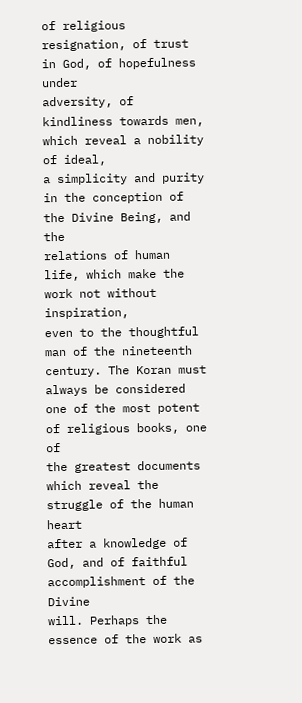of religious resignation, of trust in God, of hopefulness under
adversity, of kindliness towards men, which reveal a nobility of ideal,
a simplicity and purity in the conception of the Divine Being, and the
relations of human life, which make the work not without inspiration,
even to the thoughtful man of the nineteenth century. The Koran must
always be considered one of the most potent of religious books, one of
the greatest documents which reveal the struggle of the human heart
after a knowledge of God, and of faithful accomplishment of the Divine
will. Perhaps the essence of the work as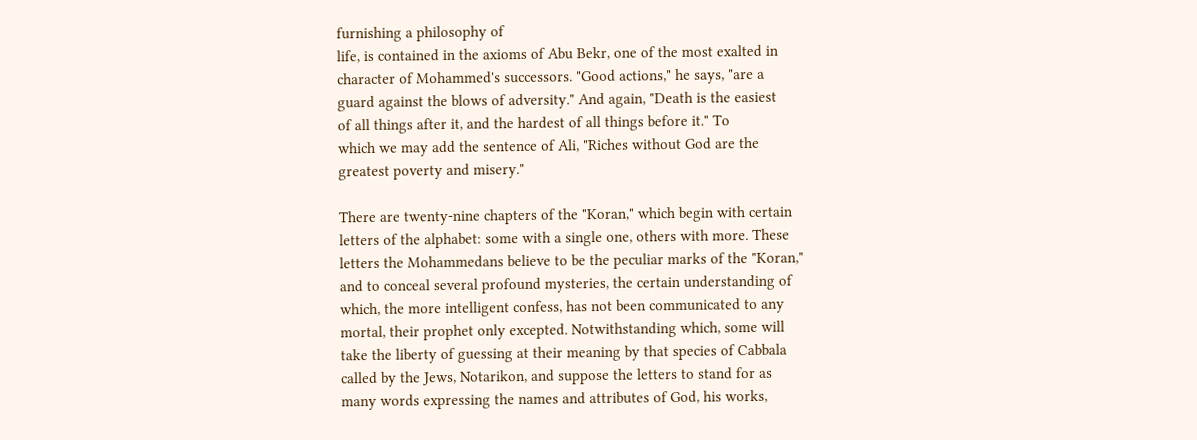furnishing a philosophy of
life, is contained in the axioms of Abu Bekr, one of the most exalted in
character of Mohammed's successors. "Good actions," he says, "are a
guard against the blows of adversity." And again, "Death is the easiest
of all things after it, and the hardest of all things before it." To
which we may add the sentence of Ali, "Riches without God are the
greatest poverty and misery."

There are twenty-nine chapters of the "Koran," which begin with certain
letters of the alphabet: some with a single one, others with more. These
letters the Mohammedans believe to be the peculiar marks of the "Koran,"
and to conceal several profound mysteries, the certain understanding of
which, the more intelligent confess, has not been communicated to any
mortal, their prophet only excepted. Notwithstanding which, some will
take the liberty of guessing at their meaning by that species of Cabbala
called by the Jews, Notarikon, and suppose the letters to stand for as
many words expressing the names and attributes of God, his works,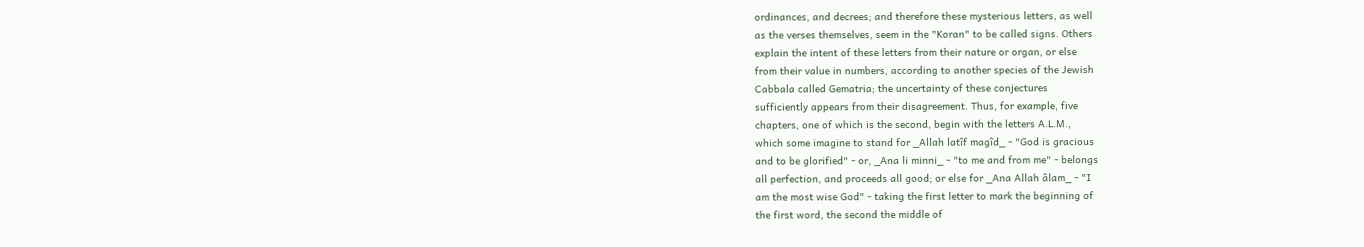ordinances, and decrees; and therefore these mysterious letters, as well
as the verses themselves, seem in the "Koran" to be called signs. Others
explain the intent of these letters from their nature or organ, or else
from their value in numbers, according to another species of the Jewish
Cabbala called Gematria; the uncertainty of these conjectures
sufficiently appears from their disagreement. Thus, for example, five
chapters, one of which is the second, begin with the letters A.L.M.,
which some imagine to stand for _Allah latîf magîd_ - "God is gracious
and to be glorified" - or, _Ana li minni_ - "to me and from me" - belongs
all perfection, and proceeds all good; or else for _Ana Allah âlam_ - "I
am the most wise God" - taking the first letter to mark the beginning of
the first word, the second the middle of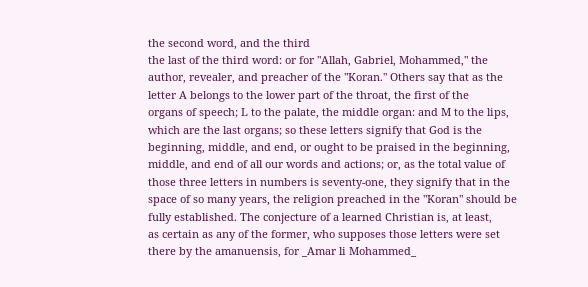the second word, and the third
the last of the third word: or for "Allah, Gabriel, Mohammed," the
author, revealer, and preacher of the "Koran." Others say that as the
letter A belongs to the lower part of the throat, the first of the
organs of speech; L to the palate, the middle organ: and M to the lips,
which are the last organs; so these letters signify that God is the
beginning, middle, and end, or ought to be praised in the beginning,
middle, and end of all our words and actions; or, as the total value of
those three letters in numbers is seventy-one, they signify that in the
space of so many years, the religion preached in the "Koran" should be
fully established. The conjecture of a learned Christian is, at least,
as certain as any of the former, who supposes those letters were set
there by the amanuensis, for _Amar li Mohammed_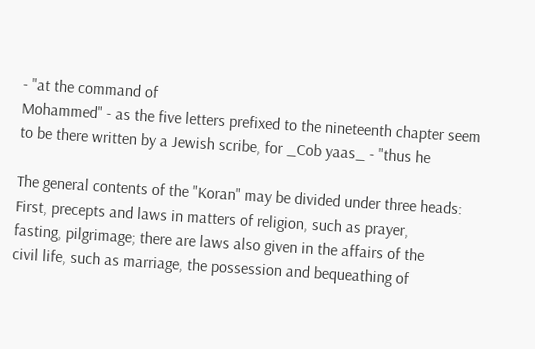- "at the command of
Mohammed" - as the five letters prefixed to the nineteenth chapter seem
to be there written by a Jewish scribe, for _Cob yaas_ - "thus he

The general contents of the "Koran" may be divided under three heads:
First, precepts and laws in matters of religion, such as prayer,
fasting, pilgrimage; there are laws also given in the affairs of the
civil life, such as marriage, the possession and bequeathing of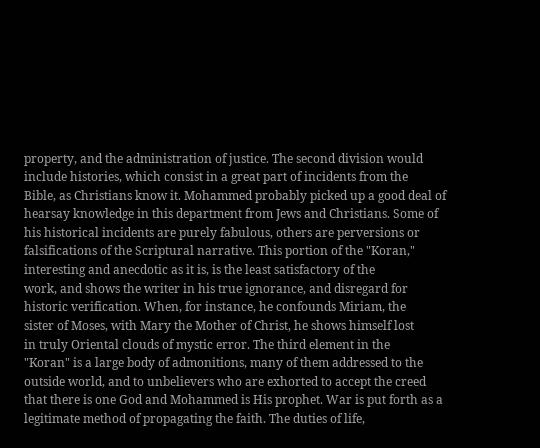property, and the administration of justice. The second division would
include histories, which consist in a great part of incidents from the
Bible, as Christians know it. Mohammed probably picked up a good deal of
hearsay knowledge in this department from Jews and Christians. Some of
his historical incidents are purely fabulous, others are perversions or
falsifications of the Scriptural narrative. This portion of the "Koran,"
interesting and anecdotic as it is, is the least satisfactory of the
work, and shows the writer in his true ignorance, and disregard for
historic verification. When, for instance, he confounds Miriam, the
sister of Moses, with Mary the Mother of Christ, he shows himself lost
in truly Oriental clouds of mystic error. The third element in the
"Koran" is a large body of admonitions, many of them addressed to the
outside world, and to unbelievers who are exhorted to accept the creed
that there is one God and Mohammed is His prophet. War is put forth as a
legitimate method of propagating the faith. The duties of life,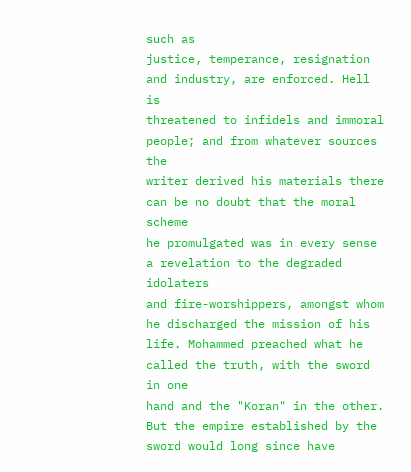such as
justice, temperance, resignation and industry, are enforced. Hell is
threatened to infidels and immoral people; and from whatever sources the
writer derived his materials there can be no doubt that the moral scheme
he promulgated was in every sense a revelation to the degraded idolaters
and fire-worshippers, amongst whom he discharged the mission of his
life. Mohammed preached what he called the truth, with the sword in one
hand and the "Koran" in the other. But the empire established by the
sword would long since have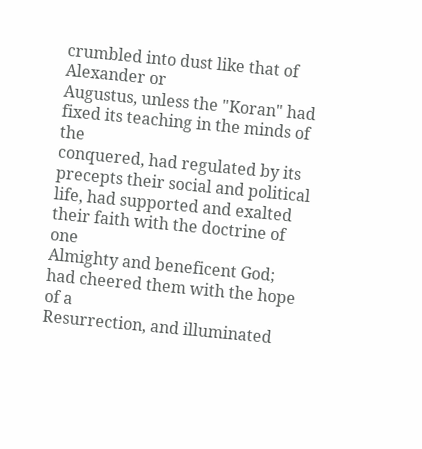crumbled into dust like that of Alexander or
Augustus, unless the "Koran" had fixed its teaching in the minds of the
conquered, had regulated by its precepts their social and political
life, had supported and exalted their faith with the doctrine of one
Almighty and beneficent God; had cheered them with the hope of a
Resurrection, and illuminated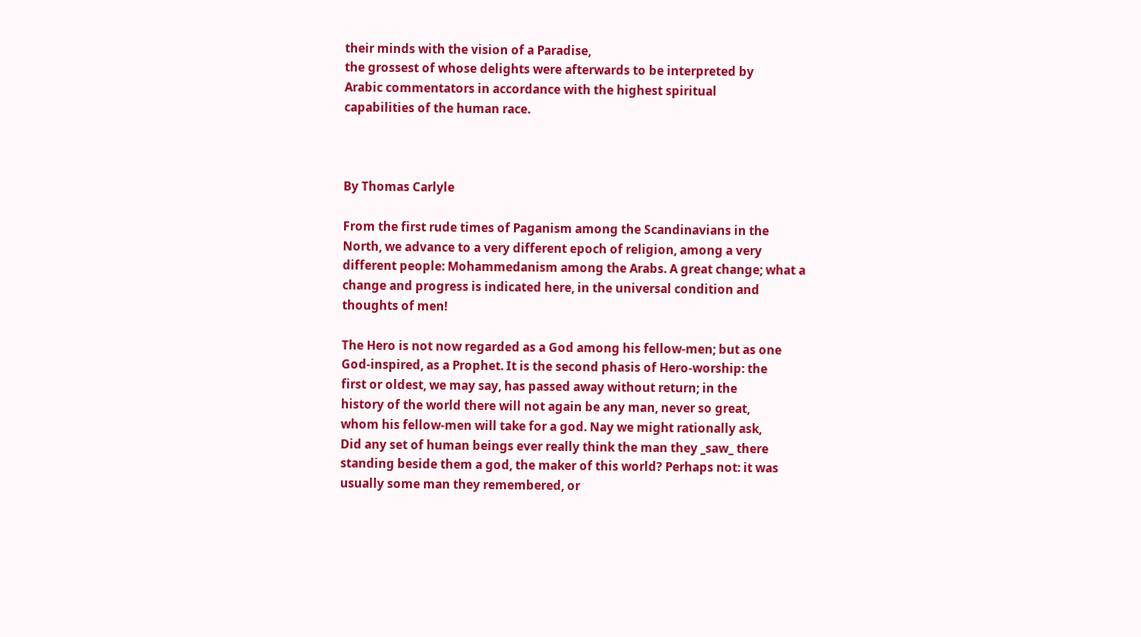their minds with the vision of a Paradise,
the grossest of whose delights were afterwards to be interpreted by
Arabic commentators in accordance with the highest spiritual
capabilities of the human race.



By Thomas Carlyle

From the first rude times of Paganism among the Scandinavians in the
North, we advance to a very different epoch of religion, among a very
different people: Mohammedanism among the Arabs. A great change; what a
change and progress is indicated here, in the universal condition and
thoughts of men!

The Hero is not now regarded as a God among his fellow-men; but as one
God-inspired, as a Prophet. It is the second phasis of Hero-worship: the
first or oldest, we may say, has passed away without return; in the
history of the world there will not again be any man, never so great,
whom his fellow-men will take for a god. Nay we might rationally ask,
Did any set of human beings ever really think the man they _saw_ there
standing beside them a god, the maker of this world? Perhaps not: it was
usually some man they remembered, or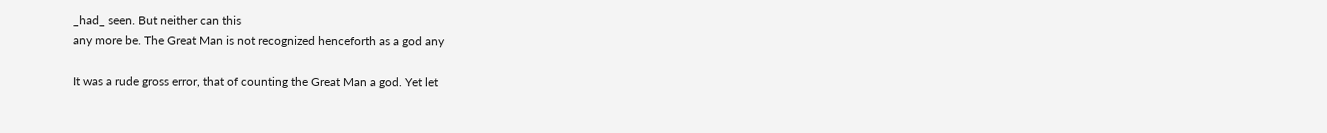_had_ seen. But neither can this
any more be. The Great Man is not recognized henceforth as a god any

It was a rude gross error, that of counting the Great Man a god. Yet let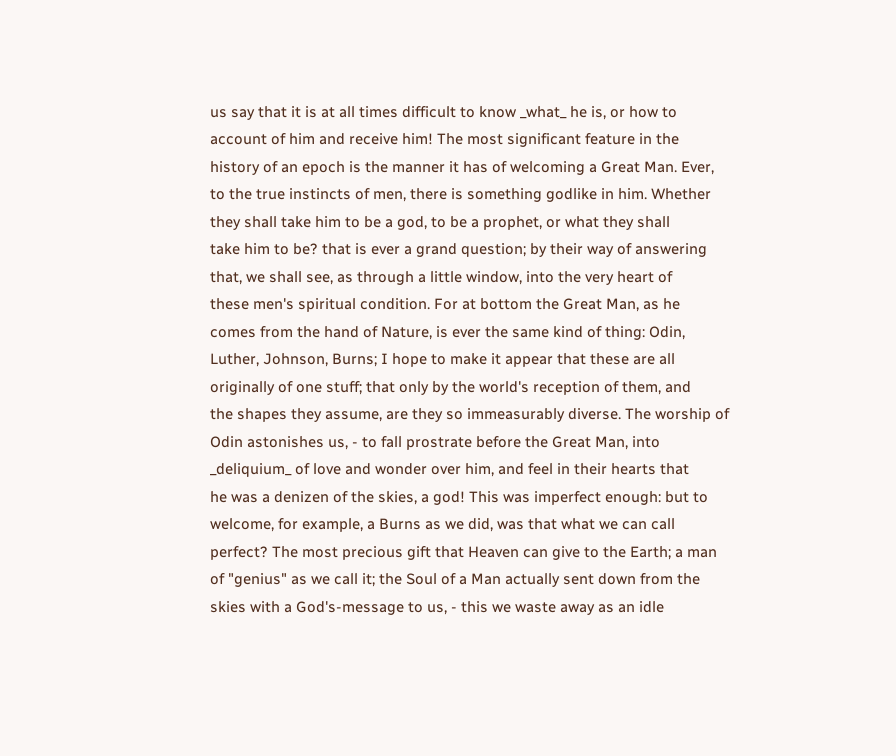us say that it is at all times difficult to know _what_ he is, or how to
account of him and receive him! The most significant feature in the
history of an epoch is the manner it has of welcoming a Great Man. Ever,
to the true instincts of men, there is something godlike in him. Whether
they shall take him to be a god, to be a prophet, or what they shall
take him to be? that is ever a grand question; by their way of answering
that, we shall see, as through a little window, into the very heart of
these men's spiritual condition. For at bottom the Great Man, as he
comes from the hand of Nature, is ever the same kind of thing: Odin,
Luther, Johnson, Burns; I hope to make it appear that these are all
originally of one stuff; that only by the world's reception of them, and
the shapes they assume, are they so immeasurably diverse. The worship of
Odin astonishes us, - to fall prostrate before the Great Man, into
_deliquium_ of love and wonder over him, and feel in their hearts that
he was a denizen of the skies, a god! This was imperfect enough: but to
welcome, for example, a Burns as we did, was that what we can call
perfect? The most precious gift that Heaven can give to the Earth; a man
of "genius" as we call it; the Soul of a Man actually sent down from the
skies with a God's-message to us, - this we waste away as an idle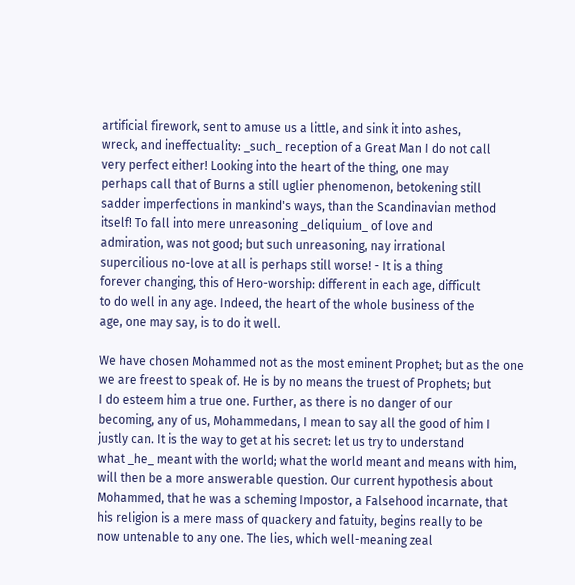artificial firework, sent to amuse us a little, and sink it into ashes,
wreck, and ineffectuality: _such_ reception of a Great Man I do not call
very perfect either! Looking into the heart of the thing, one may
perhaps call that of Burns a still uglier phenomenon, betokening still
sadder imperfections in mankind's ways, than the Scandinavian method
itself! To fall into mere unreasoning _deliquium_ of love and
admiration, was not good; but such unreasoning, nay irrational
supercilious no-love at all is perhaps still worse! - It is a thing
forever changing, this of Hero-worship: different in each age, difficult
to do well in any age. Indeed, the heart of the whole business of the
age, one may say, is to do it well.

We have chosen Mohammed not as the most eminent Prophet; but as the one
we are freest to speak of. He is by no means the truest of Prophets; but
I do esteem him a true one. Further, as there is no danger of our
becoming, any of us, Mohammedans, I mean to say all the good of him I
justly can. It is the way to get at his secret: let us try to understand
what _he_ meant with the world; what the world meant and means with him,
will then be a more answerable question. Our current hypothesis about
Mohammed, that he was a scheming Impostor, a Falsehood incarnate, that
his religion is a mere mass of quackery and fatuity, begins really to be
now untenable to any one. The lies, which well-meaning zeal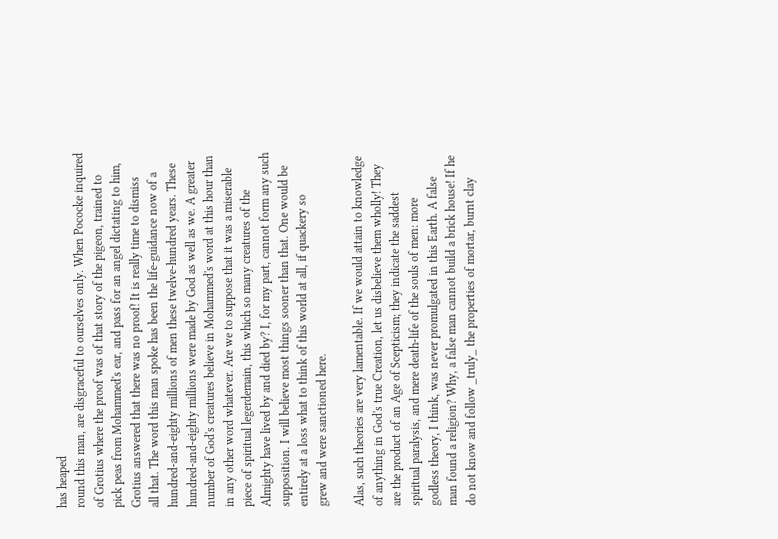has heaped
round this man, are disgraceful to ourselves only. When Pococke inquired
of Grotius where the proof was of that story of the pigeon, trained to
pick peas from Mohammed's ear, and pass for an angel dictating to him,
Grotius answered that there was no proof! It is really time to dismiss
all that. The word this man spoke has been the life-guidance now of a
hundred-and-eighty millions of men these twelve-hundred years. These
hundred-and-eighty millions were made by God as well as we. A greater
number of God's creatures believe in Mohammed's word at this hour than
in any other word whatever. Are we to suppose that it was a miserable
piece of spiritual legerdemain, this which so many creatures of the
Almighty have lived by and died by? I, for my part, cannot form any such
supposition. I will believe most things sooner than that. One would be
entirely at a loss what to think of this world at all, if quackery so
grew and were sanctioned here.

Alas, such theories are very lamentable. If we would attain to knowledge
of anything in God's true Creation, let us disbelieve them wholly! They
are the product of an Age of Scepticism; they indicate the saddest
spiritual paralysis, and mere death-life of the souls of men: more
godless theory, I think, was never promulgated in this Earth. A false
man found a religion? Why, a false man cannot build a brick house! If he
do not know and follow _truly_ the properties of mortar, burnt clay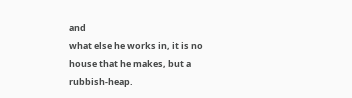and
what else he works in, it is no house that he makes, but a rubbish-heap.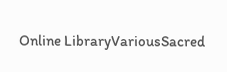Online LibraryVariousSacred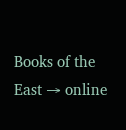Books of the East → online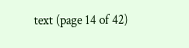text (page 14 of 42)